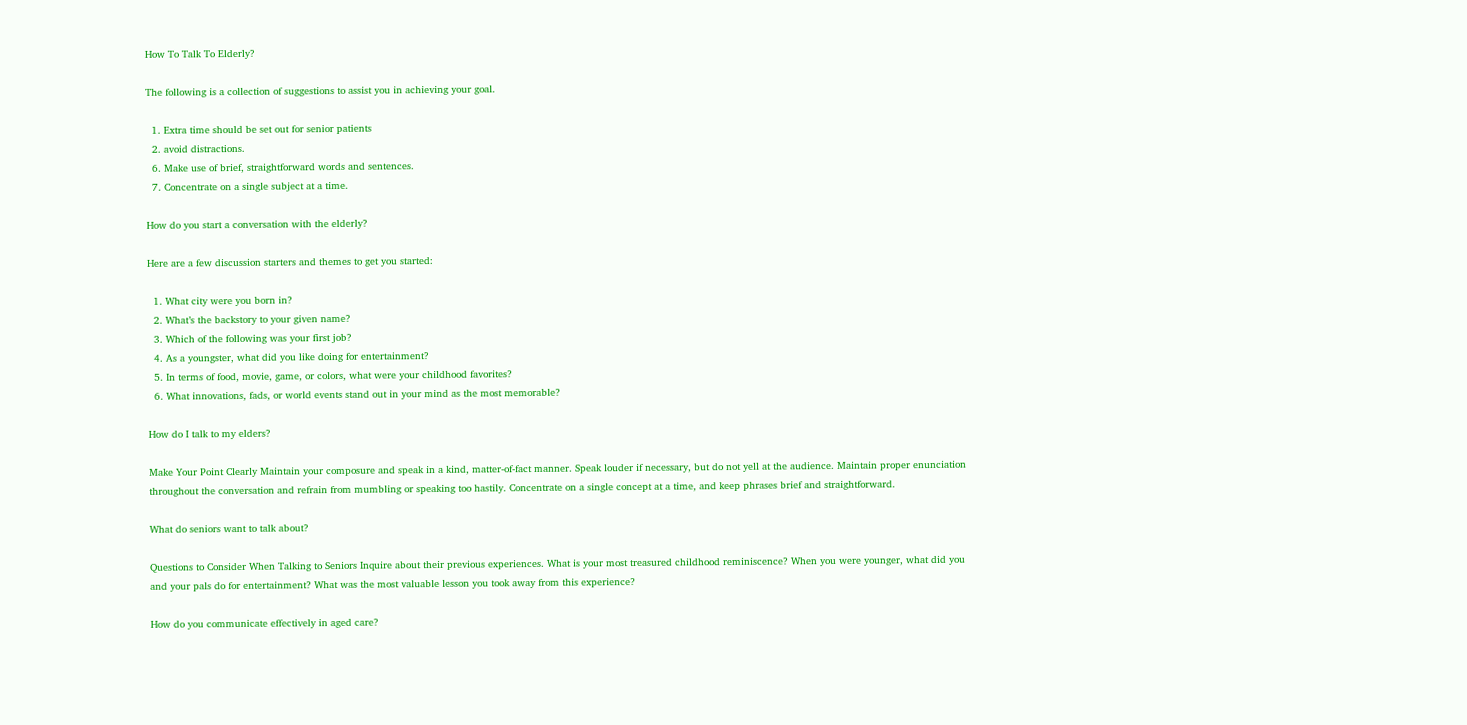How To Talk To Elderly?

The following is a collection of suggestions to assist you in achieving your goal.

  1. Extra time should be set out for senior patients
  2. avoid distractions.
  6. Make use of brief, straightforward words and sentences.
  7. Concentrate on a single subject at a time.

How do you start a conversation with the elderly?

Here are a few discussion starters and themes to get you started:

  1. What city were you born in?
  2. What’s the backstory to your given name?
  3. Which of the following was your first job?
  4. As a youngster, what did you like doing for entertainment?
  5. In terms of food, movie, game, or colors, what were your childhood favorites?
  6. What innovations, fads, or world events stand out in your mind as the most memorable?

How do I talk to my elders?

Make Your Point Clearly Maintain your composure and speak in a kind, matter-of-fact manner. Speak louder if necessary, but do not yell at the audience. Maintain proper enunciation throughout the conversation and refrain from mumbling or speaking too hastily. Concentrate on a single concept at a time, and keep phrases brief and straightforward.

What do seniors want to talk about?

Questions to Consider When Talking to Seniors Inquire about their previous experiences. What is your most treasured childhood reminiscence? When you were younger, what did you and your pals do for entertainment? What was the most valuable lesson you took away from this experience?

How do you communicate effectively in aged care?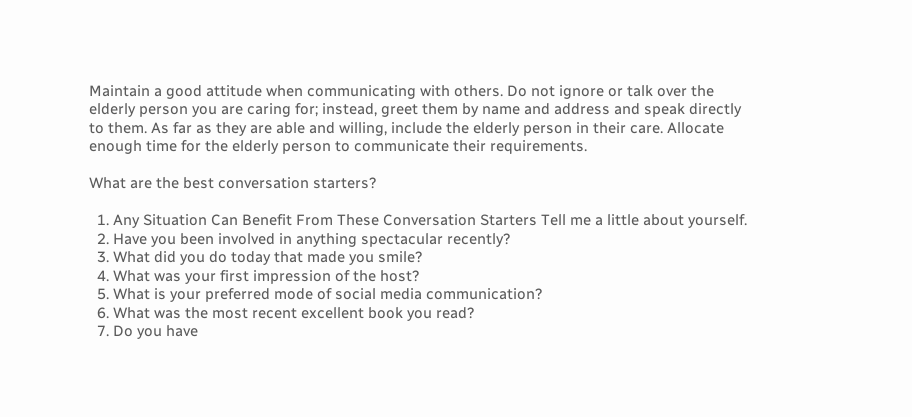Maintain a good attitude when communicating with others. Do not ignore or talk over the elderly person you are caring for; instead, greet them by name and address and speak directly to them. As far as they are able and willing, include the elderly person in their care. Allocate enough time for the elderly person to communicate their requirements.

What are the best conversation starters?

  1. Any Situation Can Benefit From These Conversation Starters Tell me a little about yourself.
  2. Have you been involved in anything spectacular recently?
  3. What did you do today that made you smile?
  4. What was your first impression of the host?
  5. What is your preferred mode of social media communication?
  6. What was the most recent excellent book you read?
  7. Do you have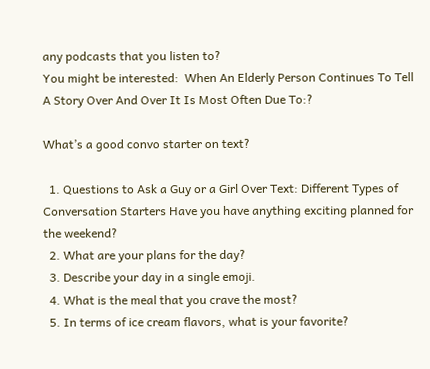any podcasts that you listen to?
You might be interested:  When An Elderly Person Continues To Tell A Story Over And Over It Is Most Often Due To:?

What’s a good convo starter on text?

  1. Questions to Ask a Guy or a Girl Over Text: Different Types of Conversation Starters Have you have anything exciting planned for the weekend?
  2. What are your plans for the day?
  3. Describe your day in a single emoji.
  4. What is the meal that you crave the most?
  5. In terms of ice cream flavors, what is your favorite?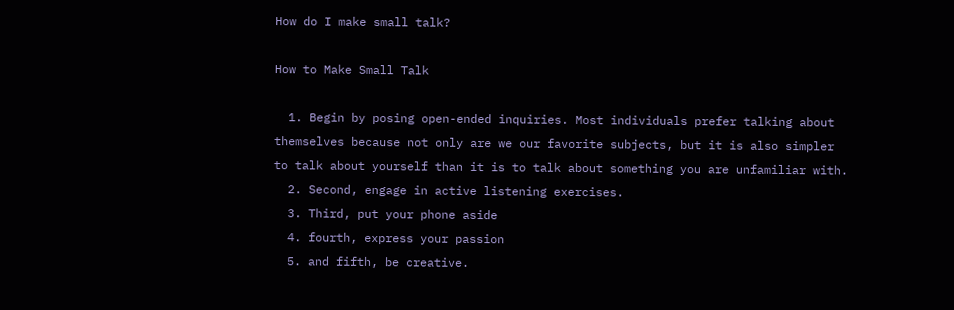How do I make small talk?

How to Make Small Talk

  1. Begin by posing open-ended inquiries. Most individuals prefer talking about themselves because not only are we our favorite subjects, but it is also simpler to talk about yourself than it is to talk about something you are unfamiliar with.
  2. Second, engage in active listening exercises.
  3. Third, put your phone aside
  4. fourth, express your passion
  5. and fifth, be creative.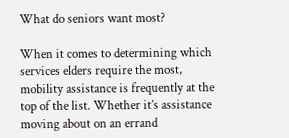What do seniors want most?

When it comes to determining which services elders require the most, mobility assistance is frequently at the top of the list. Whether it’s assistance moving about on an errand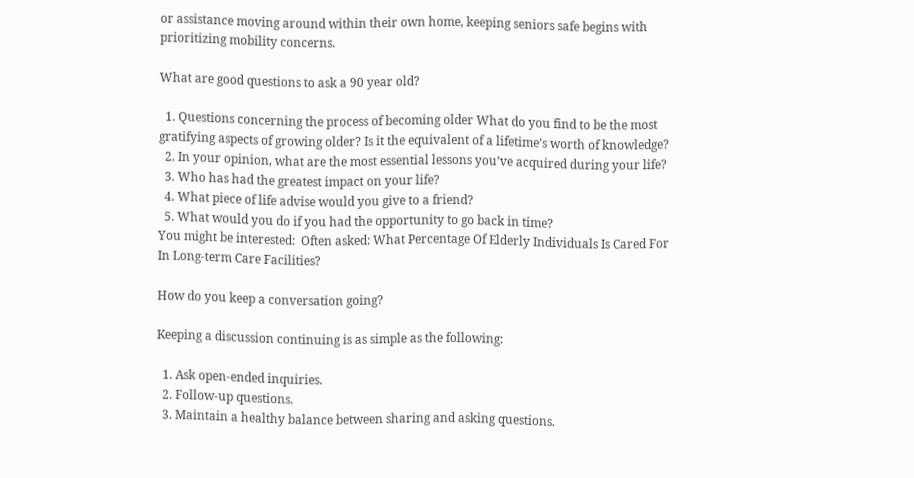or assistance moving around within their own home, keeping seniors safe begins with prioritizing mobility concerns.

What are good questions to ask a 90 year old?

  1. Questions concerning the process of becoming older What do you find to be the most gratifying aspects of growing older? Is it the equivalent of a lifetime’s worth of knowledge?
  2. In your opinion, what are the most essential lessons you’ve acquired during your life?
  3. Who has had the greatest impact on your life?
  4. What piece of life advise would you give to a friend?
  5. What would you do if you had the opportunity to go back in time?
You might be interested:  Often asked: What Percentage Of Elderly Individuals Is Cared For In Long-term Care Facilities?

How do you keep a conversation going?

Keeping a discussion continuing is as simple as the following:

  1. Ask open-ended inquiries.
  2. Follow-up questions.
  3. Maintain a healthy balance between sharing and asking questions.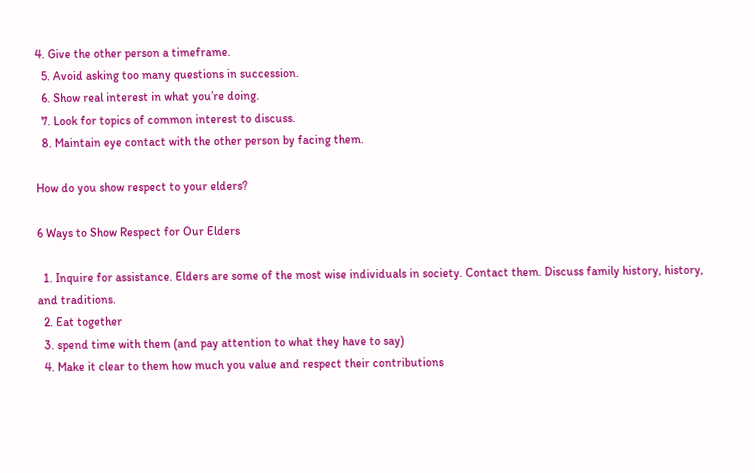4. Give the other person a timeframe.
  5. Avoid asking too many questions in succession.
  6. Show real interest in what you’re doing.
  7. Look for topics of common interest to discuss.
  8. Maintain eye contact with the other person by facing them.

How do you show respect to your elders?

6 Ways to Show Respect for Our Elders

  1. Inquire for assistance. Elders are some of the most wise individuals in society. Contact them. Discuss family history, history, and traditions.
  2. Eat together
  3. spend time with them (and pay attention to what they have to say)
  4. Make it clear to them how much you value and respect their contributions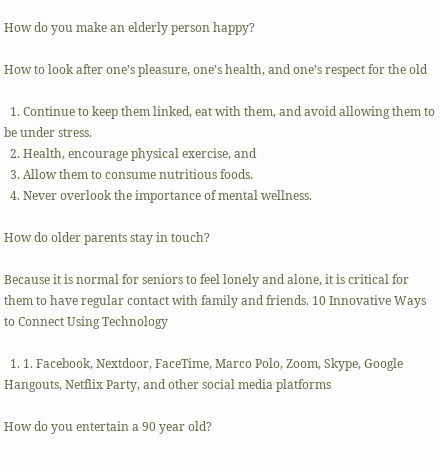How do you make an elderly person happy?

How to look after one’s pleasure, one’s health, and one’s respect for the old

  1. Continue to keep them linked, eat with them, and avoid allowing them to be under stress.
  2. Health, encourage physical exercise, and
  3. Allow them to consume nutritious foods.
  4. Never overlook the importance of mental wellness.

How do older parents stay in touch?

Because it is normal for seniors to feel lonely and alone, it is critical for them to have regular contact with family and friends. 10 Innovative Ways to Connect Using Technology

  1. 1. Facebook, Nextdoor, FaceTime, Marco Polo, Zoom, Skype, Google Hangouts, Netflix Party, and other social media platforms

How do you entertain a 90 year old?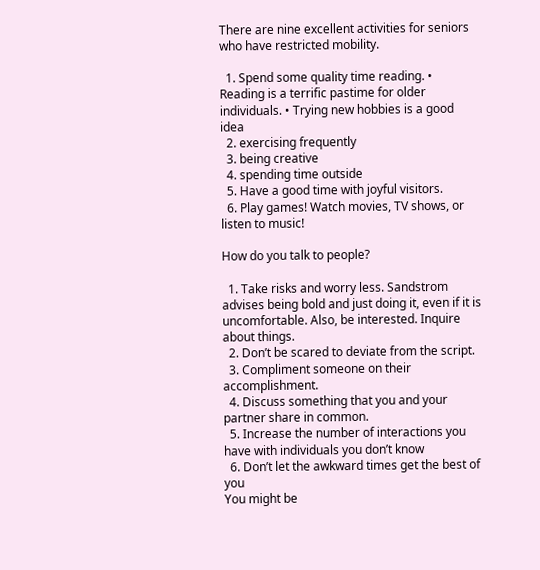There are nine excellent activities for seniors who have restricted mobility.

  1. Spend some quality time reading. • Reading is a terrific pastime for older individuals. • Trying new hobbies is a good idea
  2. exercising frequently
  3. being creative
  4. spending time outside
  5. Have a good time with joyful visitors.
  6. Play games! Watch movies, TV shows, or listen to music!

How do you talk to people?

  1. Take risks and worry less. Sandstrom advises being bold and just doing it, even if it is uncomfortable. Also, be interested. Inquire about things.
  2. Don’t be scared to deviate from the script.
  3. Compliment someone on their accomplishment.
  4. Discuss something that you and your partner share in common.
  5. Increase the number of interactions you have with individuals you don’t know
  6. Don’t let the awkward times get the best of you
You might be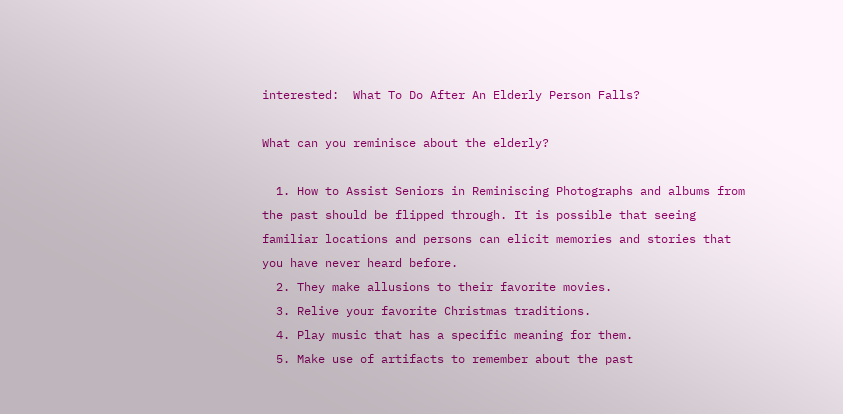interested:  What To Do After An Elderly Person Falls?

What can you reminisce about the elderly?

  1. How to Assist Seniors in Reminiscing Photographs and albums from the past should be flipped through. It is possible that seeing familiar locations and persons can elicit memories and stories that you have never heard before.
  2. They make allusions to their favorite movies.
  3. Relive your favorite Christmas traditions.
  4. Play music that has a specific meaning for them.
  5. Make use of artifacts to remember about the past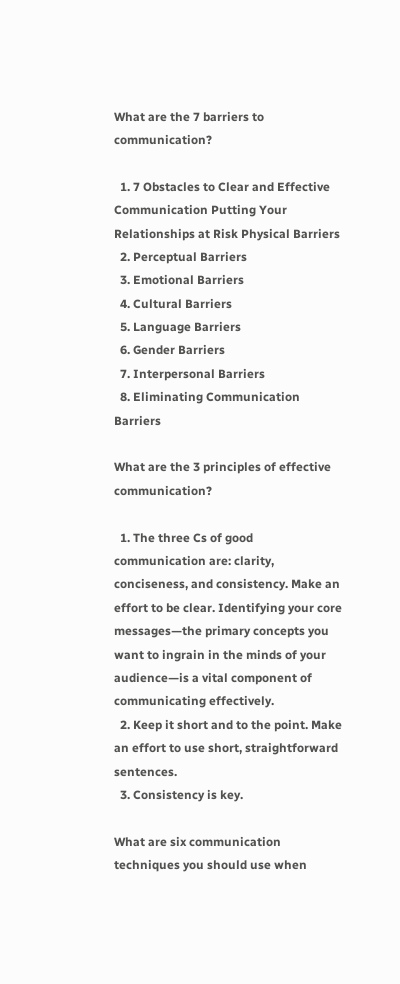What are the 7 barriers to communication?

  1. 7 Obstacles to Clear and Effective Communication Putting Your Relationships at Risk Physical Barriers
  2. Perceptual Barriers
  3. Emotional Barriers
  4. Cultural Barriers
  5. Language Barriers
  6. Gender Barriers
  7. Interpersonal Barriers
  8. Eliminating Communication Barriers

What are the 3 principles of effective communication?

  1. The three Cs of good communication are: clarity, conciseness, and consistency. Make an effort to be clear. Identifying your core messages—the primary concepts you want to ingrain in the minds of your audience—is a vital component of communicating effectively.
  2. Keep it short and to the point. Make an effort to use short, straightforward sentences.
  3. Consistency is key.

What are six communication techniques you should use when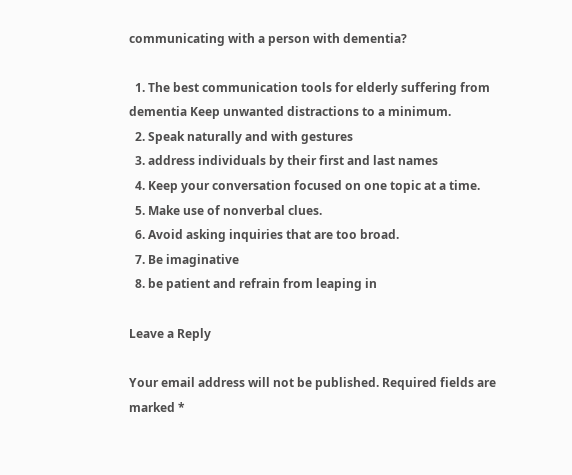communicating with a person with dementia?

  1. The best communication tools for elderly suffering from dementia Keep unwanted distractions to a minimum.
  2. Speak naturally and with gestures
  3. address individuals by their first and last names
  4. Keep your conversation focused on one topic at a time.
  5. Make use of nonverbal clues.
  6. Avoid asking inquiries that are too broad.
  7. Be imaginative
  8. be patient and refrain from leaping in

Leave a Reply

Your email address will not be published. Required fields are marked *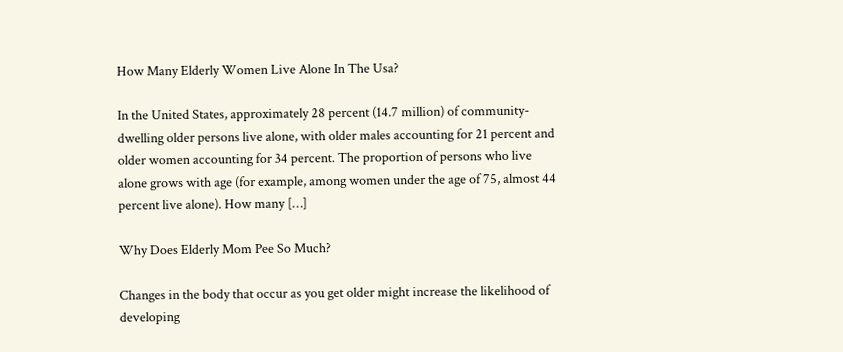How Many Elderly Women Live Alone In The Usa?

In the United States, approximately 28 percent (14.7 million) of community-dwelling older persons live alone, with older males accounting for 21 percent and older women accounting for 34 percent. The proportion of persons who live alone grows with age (for example, among women under the age of 75, almost 44 percent live alone). How many […]

Why Does Elderly Mom Pee So Much?

Changes in the body that occur as you get older might increase the likelihood of developing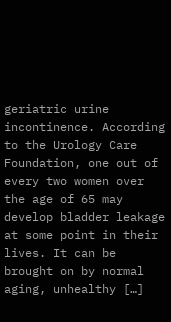geriatric urine incontinence. According to the Urology Care Foundation, one out of every two women over the age of 65 may develop bladder leakage at some point in their lives. It can be brought on by normal aging, unhealthy […]